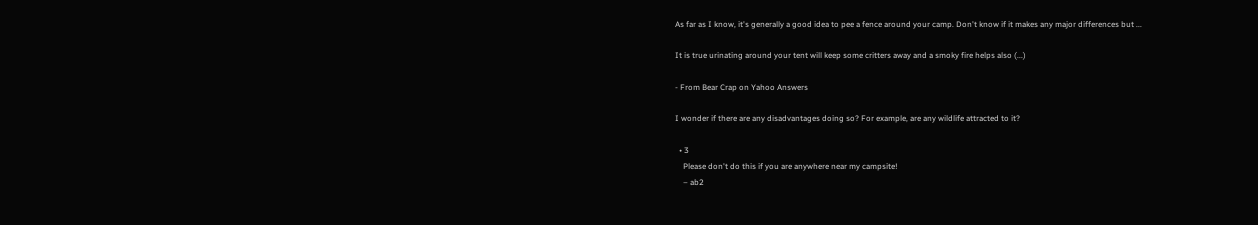As far as I know, it's generally a good idea to pee a fence around your camp. Don't know if it makes any major differences but ...

It is true urinating around your tent will keep some critters away and a smoky fire helps also (...)

- From Bear Crap on Yahoo Answers

I wonder if there are any disadvantages doing so? For example, are any wildlife attracted to it?

  • 3
    Please don't do this if you are anywhere near my campsite!
    – ab2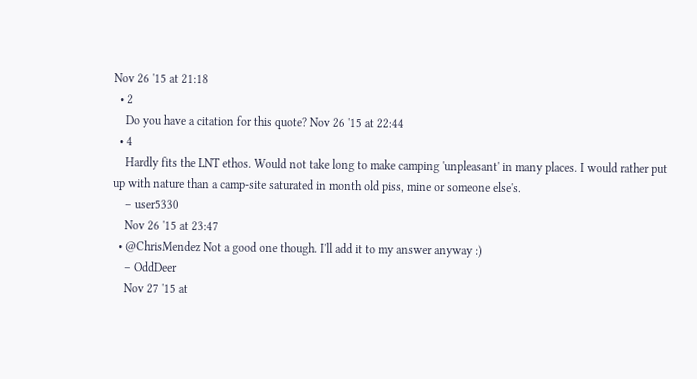Nov 26 '15 at 21:18
  • 2
    Do you have a citation for this quote? Nov 26 '15 at 22:44
  • 4
    Hardly fits the LNT ethos. Would not take long to make camping 'unpleasant' in many places. I would rather put up with nature than a camp-site saturated in month old piss, mine or someone else's.
    – user5330
    Nov 26 '15 at 23:47
  • @ChrisMendez Not a good one though. I'll add it to my answer anyway :)
    – OddDeer
    Nov 27 '15 at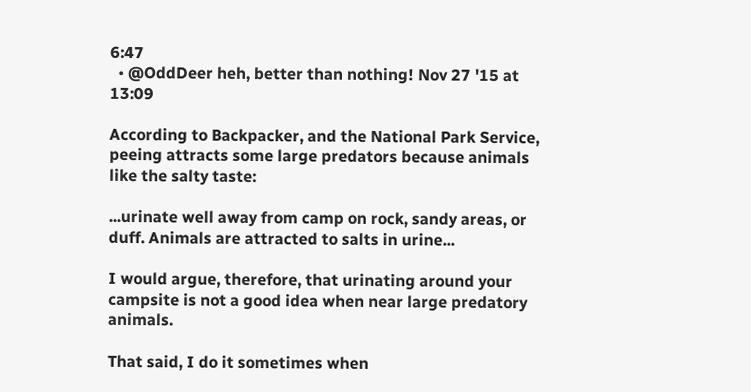6:47
  • @OddDeer heh, better than nothing! Nov 27 '15 at 13:09

According to Backpacker, and the National Park Service, peeing attracts some large predators because animals like the salty taste:

...urinate well away from camp on rock, sandy areas, or duff. Animals are attracted to salts in urine...

I would argue, therefore, that urinating around your campsite is not a good idea when near large predatory animals.

That said, I do it sometimes when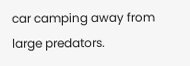car camping away from large predators.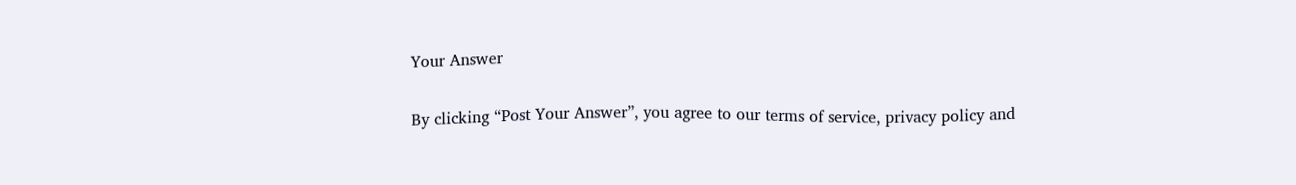Your Answer

By clicking “Post Your Answer”, you agree to our terms of service, privacy policy and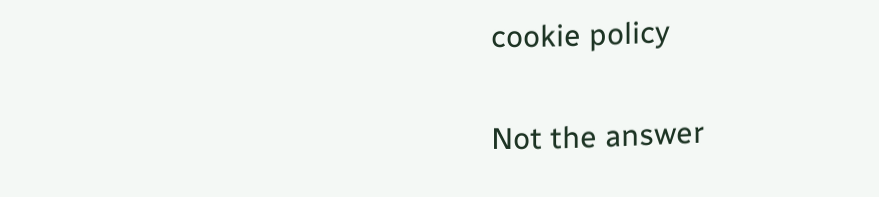cookie policy

Not the answer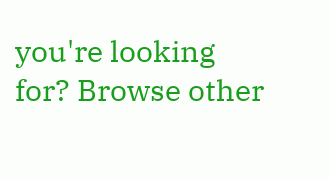you're looking for? Browse other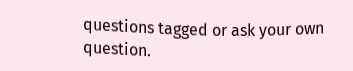questions tagged or ask your own question.